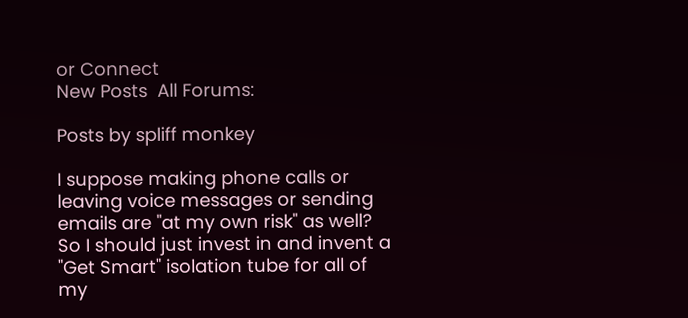or Connect
New Posts  All Forums:

Posts by spliff monkey

I suppose making phone calls or leaving voice messages or sending emails are "at my own risk" as well? So I should just invest in and invent a "Get Smart" isolation tube for all of my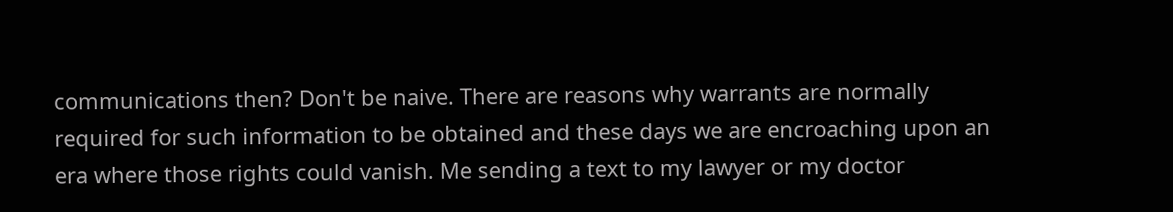communications then? Don't be naive. There are reasons why warrants are normally required for such information to be obtained and these days we are encroaching upon an era where those rights could vanish. Me sending a text to my lawyer or my doctor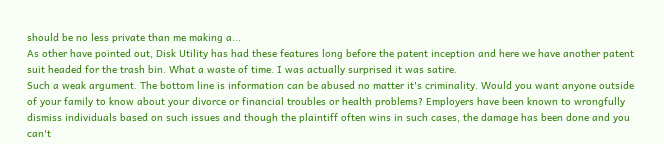should be no less private than me making a...
As other have pointed out, Disk Utility has had these features long before the patent inception and here we have another patent suit headed for the trash bin. What a waste of time. I was actually surprised it was satire.
Such a weak argument. The bottom line is information can be abused no matter it's criminality. Would you want anyone outside of your family to know about your divorce or financial troubles or health problems? Employers have been known to wrongfully dismiss individuals based on such issues and though the plaintiff often wins in such cases, the damage has been done and you can't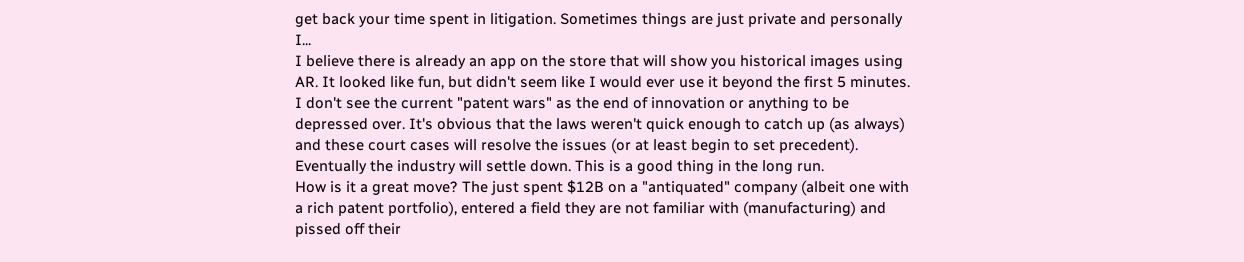get back your time spent in litigation. Sometimes things are just private and personally I...
I believe there is already an app on the store that will show you historical images using AR. It looked like fun, but didn't seem like I would ever use it beyond the first 5 minutes.
I don't see the current "patent wars" as the end of innovation or anything to be depressed over. It's obvious that the laws weren't quick enough to catch up (as always) and these court cases will resolve the issues (or at least begin to set precedent). Eventually the industry will settle down. This is a good thing in the long run.
How is it a great move? The just spent $12B on a "antiquated" company (albeit one with a rich patent portfolio), entered a field they are not familiar with (manufacturing) and pissed off their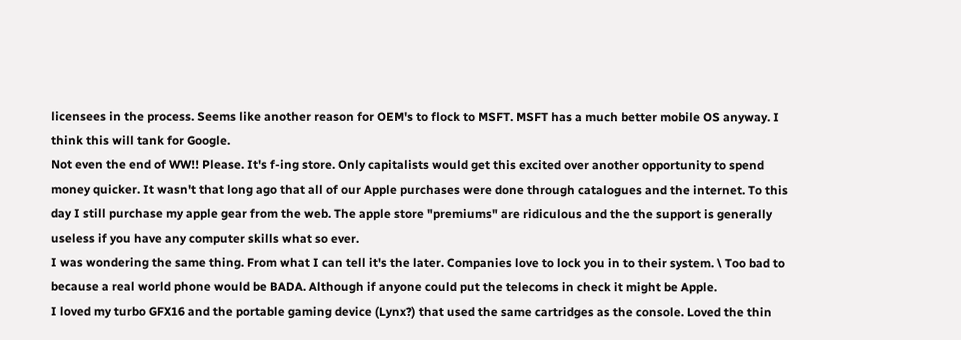licensees in the process. Seems like another reason for OEM's to flock to MSFT. MSFT has a much better mobile OS anyway. I think this will tank for Google.
Not even the end of WW!! Please. It's f-ing store. Only capitalists would get this excited over another opportunity to spend money quicker. It wasn't that long ago that all of our Apple purchases were done through catalogues and the internet. To this day I still purchase my apple gear from the web. The apple store "premiums" are ridiculous and the the support is generally useless if you have any computer skills what so ever.
I was wondering the same thing. From what I can tell it's the later. Companies love to lock you in to their system. \ Too bad to because a real world phone would be BADA. Although if anyone could put the telecoms in check it might be Apple.
I loved my turbo GFX16 and the portable gaming device (Lynx?) that used the same cartridges as the console. Loved the thin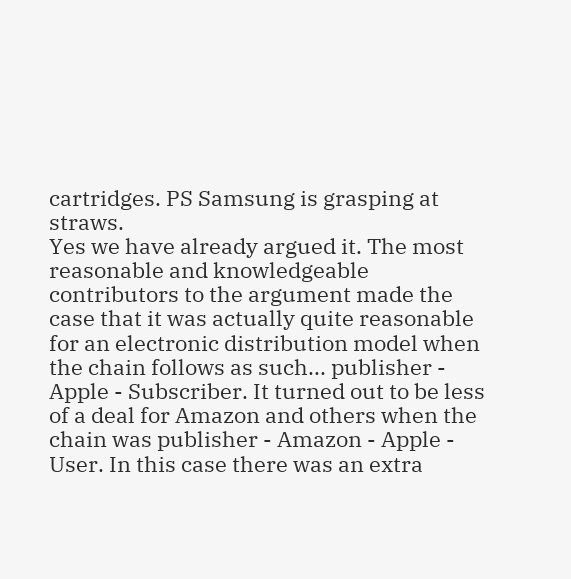cartridges. PS Samsung is grasping at straws.
Yes we have already argued it. The most reasonable and knowledgeable contributors to the argument made the case that it was actually quite reasonable for an electronic distribution model when the chain follows as such... publisher - Apple - Subscriber. It turned out to be less of a deal for Amazon and others when the chain was publisher - Amazon - Apple - User. In this case there was an extra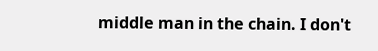middle man in the chain. I don't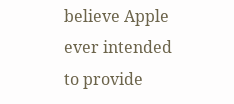believe Apple ever intended to provide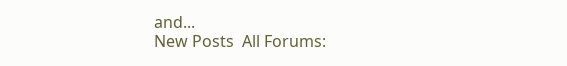and...
New Posts  All Forums: